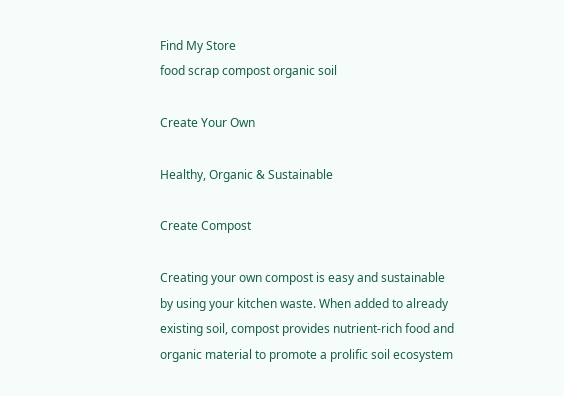Find My Store
food scrap compost organic soil

Create Your Own

Healthy, Organic & Sustainable

Create Compost

Creating your own compost is easy and sustainable by using your kitchen waste. When added to already existing soil, compost provides nutrient-rich food and organic material to promote a prolific soil ecosystem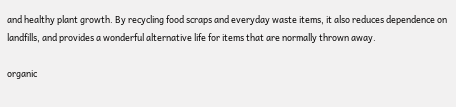and healthy plant growth. By recycling food scraps and everyday waste items, it also reduces dependence on landfills, and provides a wonderful alternative life for items that are normally thrown away.

organic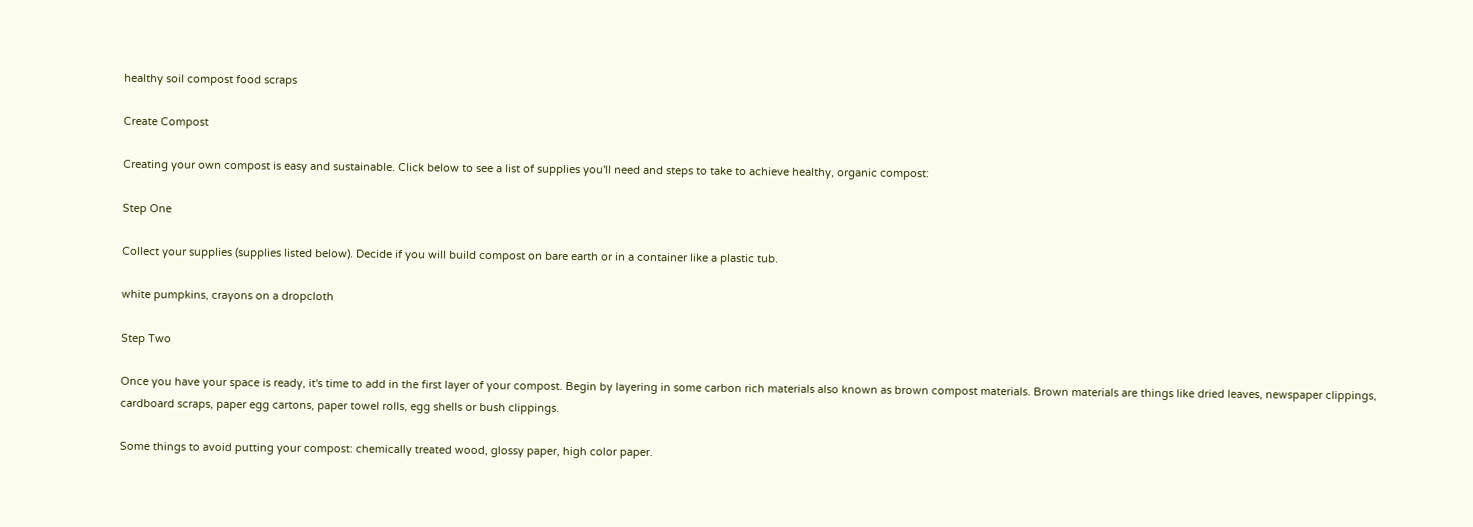healthy soil compost food scraps

Create Compost

Creating your own compost is easy and sustainable. Click below to see a list of supplies you'll need and steps to take to achieve healthy, organic compost:

Step One

Collect your supplies (supplies listed below). Decide if you will build compost on bare earth or in a container like a plastic tub.

white pumpkins, crayons on a dropcloth

Step Two

Once you have your space is ready, it's time to add in the first layer of your compost. Begin by layering in some carbon rich materials also known as brown compost materials. Brown materials are things like dried leaves, newspaper clippings, cardboard scraps, paper egg cartons, paper towel rolls, egg shells or bush clippings.

Some things to avoid putting your compost: chemically treated wood, glossy paper, high color paper.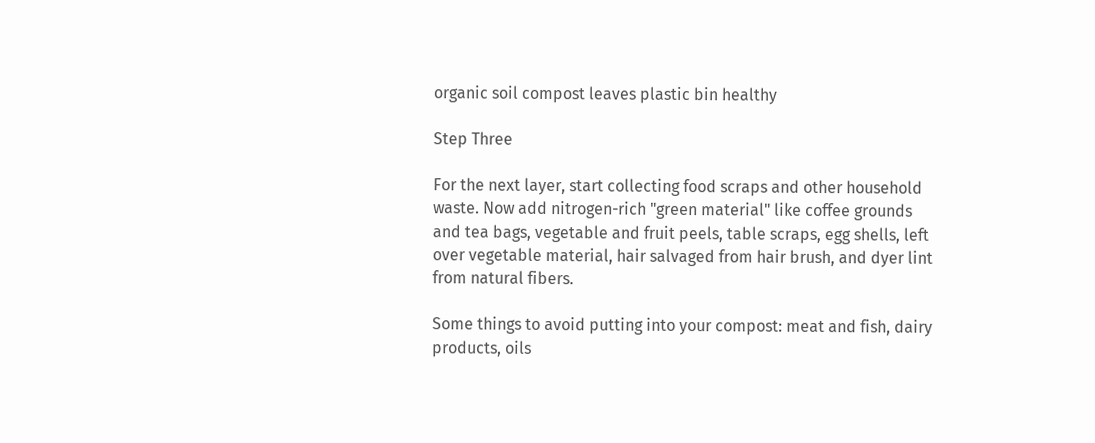organic soil compost leaves plastic bin healthy

Step Three

For the next layer, start collecting food scraps and other household waste. Now add nitrogen-rich "green material" like coffee grounds and tea bags, vegetable and fruit peels, table scraps, egg shells, left over vegetable material, hair salvaged from hair brush, and dyer lint from natural fibers.

Some things to avoid putting into your compost: meat and fish, dairy products, oils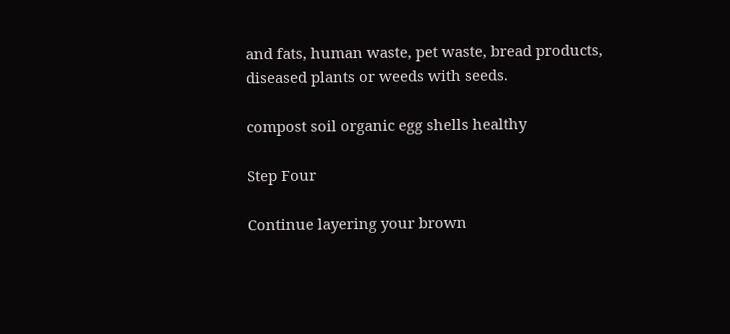and fats, human waste, pet waste, bread products, diseased plants or weeds with seeds.

compost soil organic egg shells healthy

Step Four

Continue layering your brown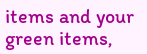items and your green items,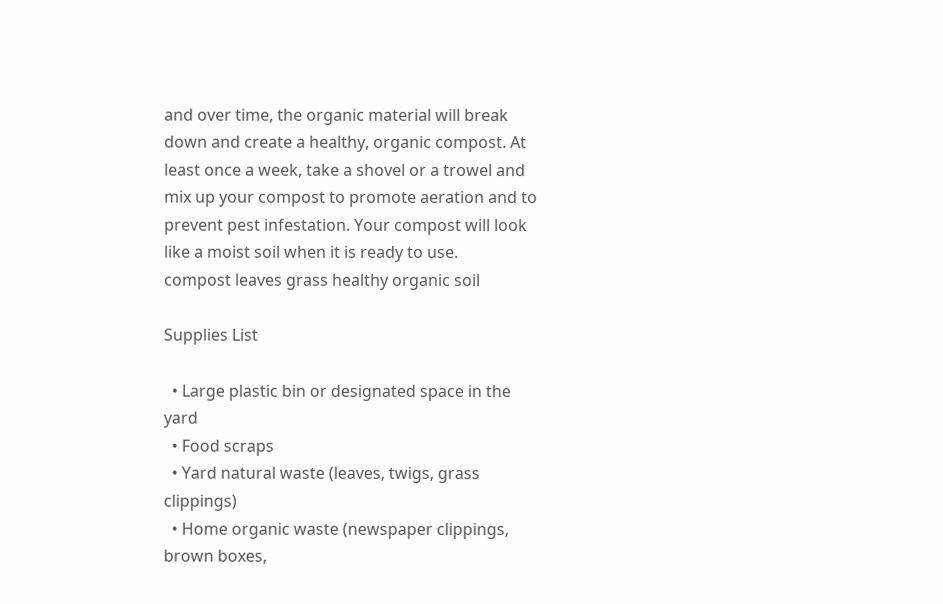and over time, the organic material will break down and create a healthy, organic compost. At least once a week, take a shovel or a trowel and mix up your compost to promote aeration and to prevent pest infestation. Your compost will look like a moist soil when it is ready to use.
compost leaves grass healthy organic soil

Supplies List

  • Large plastic bin or designated space in the yard
  • Food scraps
  • Yard natural waste (leaves, twigs, grass clippings)
  • Home organic waste (newspaper clippings, brown boxes,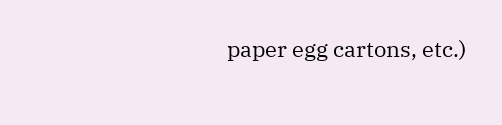paper egg cartons, etc.)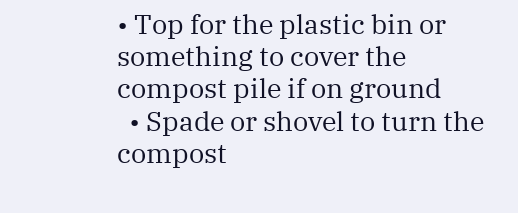• Top for the plastic bin or something to cover the compost pile if on ground
  • Spade or shovel to turn the compost